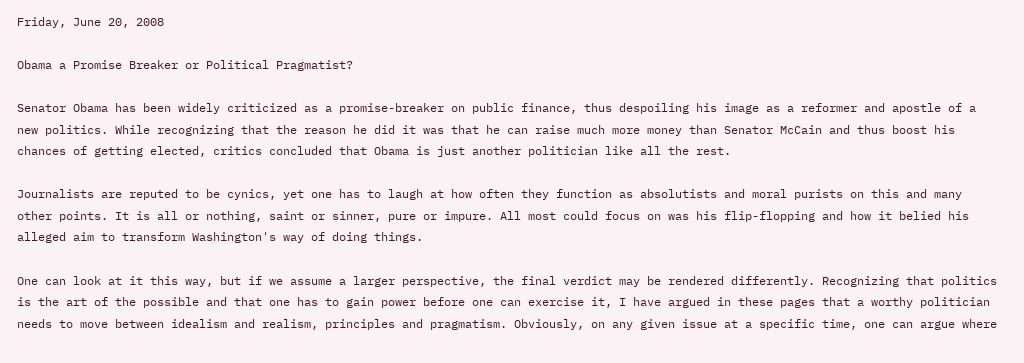Friday, June 20, 2008

Obama a Promise Breaker or Political Pragmatist?

Senator Obama has been widely criticized as a promise-breaker on public finance, thus despoiling his image as a reformer and apostle of a new politics. While recognizing that the reason he did it was that he can raise much more money than Senator McCain and thus boost his chances of getting elected, critics concluded that Obama is just another politician like all the rest.

Journalists are reputed to be cynics, yet one has to laugh at how often they function as absolutists and moral purists on this and many other points. It is all or nothing, saint or sinner, pure or impure. All most could focus on was his flip-flopping and how it belied his alleged aim to transform Washington's way of doing things.

One can look at it this way, but if we assume a larger perspective, the final verdict may be rendered differently. Recognizing that politics is the art of the possible and that one has to gain power before one can exercise it, I have argued in these pages that a worthy politician needs to move between idealism and realism, principles and pragmatism. Obviously, on any given issue at a specific time, one can argue where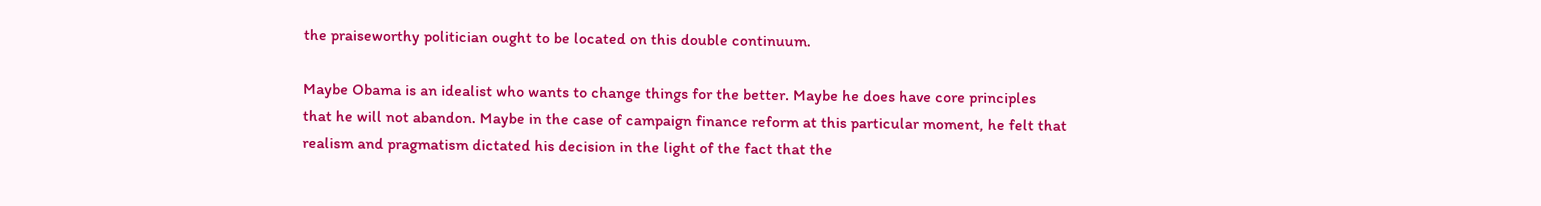the praiseworthy politician ought to be located on this double continuum.

Maybe Obama is an idealist who wants to change things for the better. Maybe he does have core principles that he will not abandon. Maybe in the case of campaign finance reform at this particular moment, he felt that realism and pragmatism dictated his decision in the light of the fact that the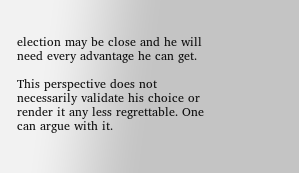election may be close and he will need every advantage he can get.

This perspective does not necessarily validate his choice or render it any less regrettable. One can argue with it.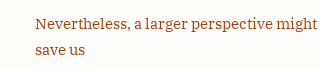Nevertheless, a larger perspective might save us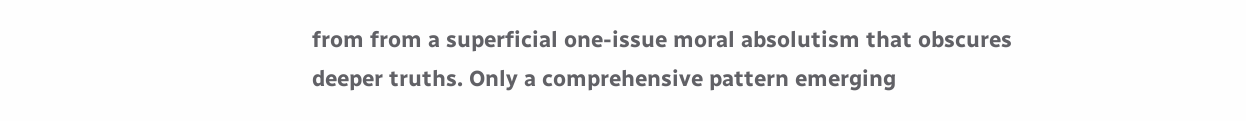from from a superficial one-issue moral absolutism that obscures deeper truths. Only a comprehensive pattern emerging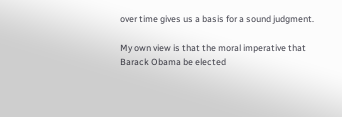over time gives us a basis for a sound judgment.

My own view is that the moral imperative that Barack Obama be elected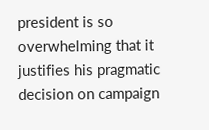president is so overwhelming that it justifies his pragmatic decision on campaign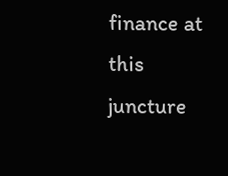finance at this juncture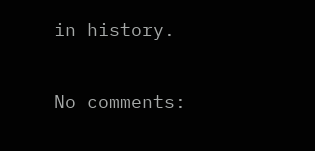in history.

No comments: